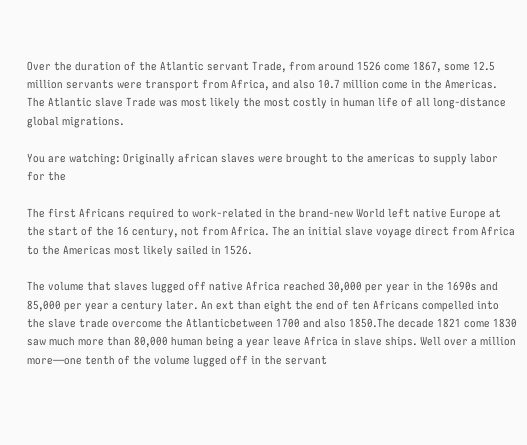Over the duration of the Atlantic servant Trade, from around 1526 come 1867, some 12.5 million servants were transport from Africa, and also 10.7 million come in the Americas. The Atlantic slave Trade was most likely the most costly in human life of all long-distance global migrations.

You are watching: Originally african slaves were brought to the americas to supply labor for the

The first Africans required to work-related in the brand-new World left native Europe at the start of the 16 century, not from Africa. The an initial slave voyage direct from Africa to the Americas most likely sailed in 1526.

The volume that slaves lugged off native Africa reached 30,000 per year in the 1690s and 85,000 per year a century later. An ext than eight the end of ten Africans compelled into the slave trade overcome the Atlanticbetween 1700 and also 1850.The decade 1821 come 1830 saw much more than 80,000 human being a year leave Africa in slave ships. Well over a million more—one tenth of the volume lugged off in the servant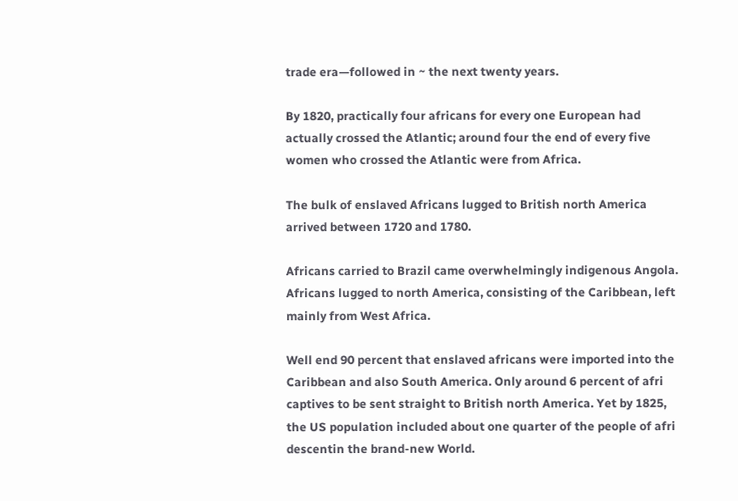trade era—followed in ~ the next twenty years.

By 1820, practically four africans for every one European had actually crossed the Atlantic; around four the end of every five women who crossed the Atlantic were from Africa.

The bulk of enslaved Africans lugged to British north America arrived between 1720 and 1780.

Africans carried to Brazil came overwhelmingly indigenous Angola. Africans lugged to north America, consisting of the Caribbean, left mainly from West Africa.

Well end 90 percent that enslaved africans were imported into the Caribbean and also South America. Only around 6 percent of afri captives to be sent straight to British north America. Yet by 1825, the US population included about one quarter of the people of afri descentin the brand-new World.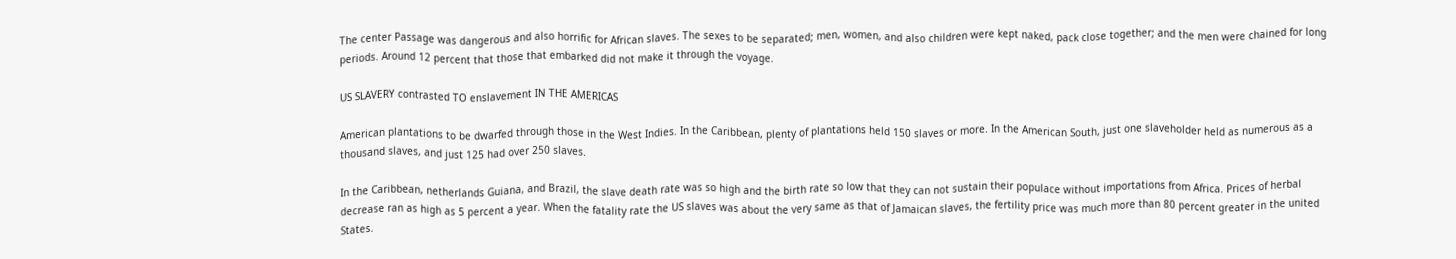The center Passage was dangerous and also horrific for African slaves. The sexes to be separated; men, women, and also children were kept naked, pack close together; and the men were chained for long periods. Around 12 percent that those that embarked did not make it through the voyage.

US SLAVERY contrasted TO enslavement IN THE AMERICAS

American plantations to be dwarfed through those in the West Indies. In the Caribbean, plenty of plantations held 150 slaves or more. In the American South, just one slaveholder held as numerous as a thousand slaves, and just 125 had over 250 slaves.

In the Caribbean, netherlands Guiana, and Brazil, the slave death rate was so high and the birth rate so low that they can not sustain their populace without importations from Africa. Prices of herbal decrease ran as high as 5 percent a year. When the fatality rate the US slaves was about the very same as that of Jamaican slaves, the fertility price was much more than 80 percent greater in the united States.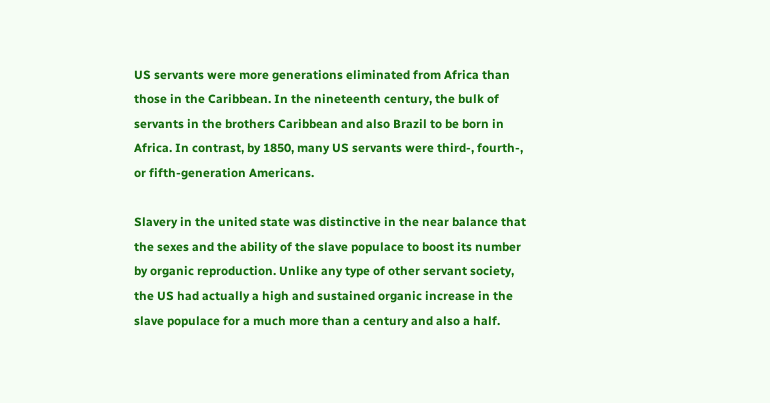US servants were more generations eliminated from Africa than those in the Caribbean. In the nineteenth century, the bulk of servants in the brothers Caribbean and also Brazil to be born in Africa. In contrast, by 1850, many US servants were third-, fourth-, or fifth-generation Americans.

Slavery in the united state was distinctive in the near balance that the sexes and the ability of the slave populace to boost its number by organic reproduction. Unlike any type of other servant society, the US had actually a high and sustained organic increase in the slave populace for a much more than a century and also a half.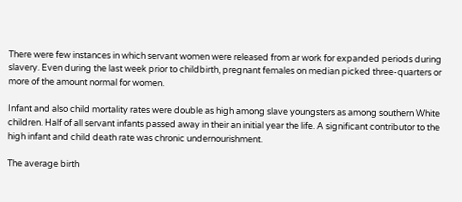There were few instances in which servant women were released from ar work for expanded periods during slavery. Even during the last week prior to childbirth, pregnant females on median picked three-quarters or more of the amount normal for women.

Infant and also child mortality rates were double as high among slave youngsters as among southern White children. Half of all servant infants passed away in their an initial year the life. A significant contributor to the high infant and child death rate was chronic undernourishment.

The average birth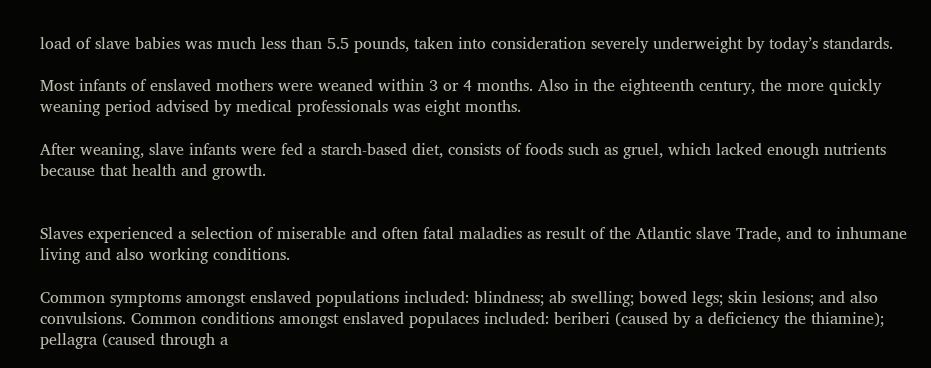load of slave babies was much less than 5.5 pounds, taken into consideration severely underweight by today’s standards.

Most infants of enslaved mothers were weaned within 3 or 4 months. Also in the eighteenth century, the more quickly weaning period advised by medical professionals was eight months.

After weaning, slave infants were fed a starch-based diet, consists of foods such as gruel, which lacked enough nutrients because that health and growth.


Slaves experienced a selection of miserable and often fatal maladies as result of the Atlantic slave Trade, and to inhumane living and also working conditions.

Common symptoms amongst enslaved populations included: blindness; ab swelling; bowed legs; skin lesions; and also convulsions. Common conditions amongst enslaved populaces included: beriberi (caused by a deficiency the thiamine); pellagra (caused through a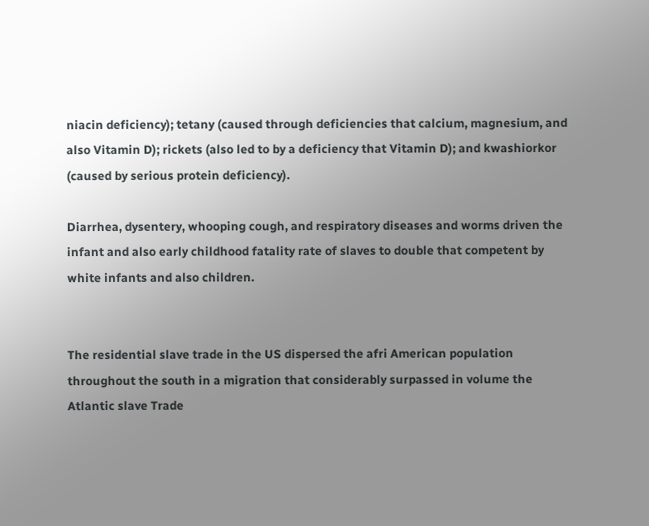niacin deficiency); tetany (caused through deficiencies that calcium, magnesium, and also Vitamin D); rickets (also led to by a deficiency that Vitamin D); and kwashiorkor (caused by serious protein deficiency).

Diarrhea, dysentery, whooping cough, and respiratory diseases and worms driven the infant and also early childhood fatality rate of slaves to double that competent by white infants and also children.


The residential slave trade in the US dispersed the afri American population throughout the south in a migration that considerably surpassed in volume the Atlantic slave Trade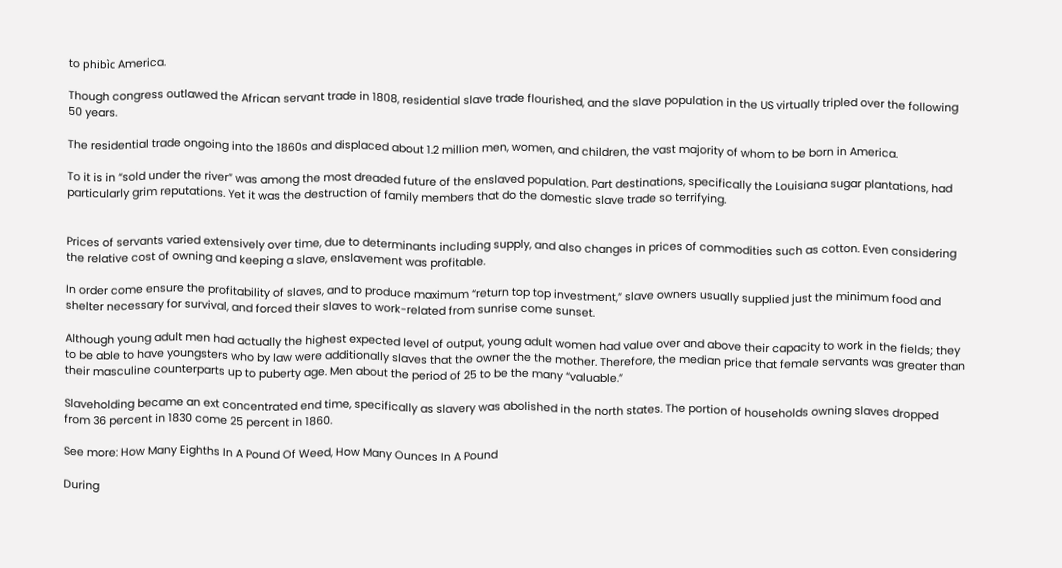to phibìc America.

Though congress outlawed the African servant trade in 1808, residential slave trade flourished, and the slave population in the US virtually tripled over the following 50 years.

The residential trade ongoing into the 1860s and displaced about 1.2 million men, women, and children, the vast majority of whom to be born in America.

To it is in “sold under the river” was among the most dreaded future of the enslaved population. Part destinations, specifically the Louisiana sugar plantations, had particularly grim reputations. Yet it was the destruction of family members that do the domestic slave trade so terrifying.


Prices of servants varied extensively over time, due to determinants including supply, and also changes in prices of commodities such as cotton. Even considering the relative cost of owning and keeping a slave, enslavement was profitable.

In order come ensure the profitability of slaves, and to produce maximum “return top top investment,” slave owners usually supplied just the minimum food and shelter necessary for survival, and forced their slaves to work-related from sunrise come sunset.

Although young adult men had actually the highest expected level of output, young adult women had value over and above their capacity to work in the fields; they to be able to have youngsters who by law were additionally slaves that the owner the the mother. Therefore, the median price that female servants was greater than their masculine counterparts up to puberty age. Men about the period of 25 to be the many “valuable.”

Slaveholding became an ext concentrated end time, specifically as slavery was abolished in the north states. The portion of households owning slaves dropped from 36 percent in 1830 come 25 percent in 1860.

See more: How Many Eighths In A Pound Of Weed, How Many Ounces In A Pound

During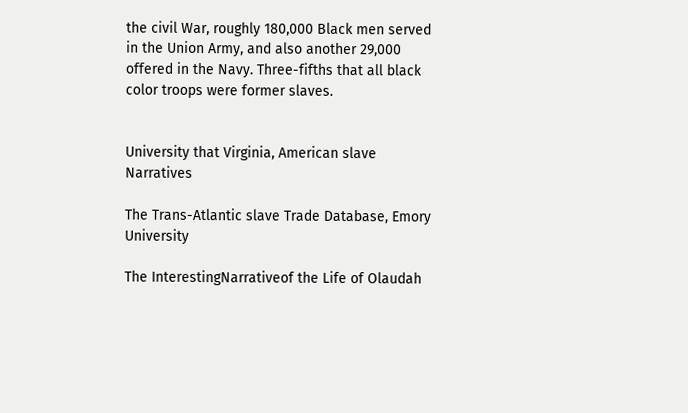the civil War, roughly 180,000 Black men served in the Union Army, and also another 29,000 offered in the Navy. Three-fifths that all black color troops were former slaves.


University that Virginia, American slave Narratives

The Trans-Atlantic slave Trade Database, Emory University

The InterestingNarrativeof the Life of Olaudah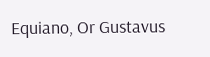Equiano, Or Gustavus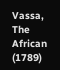Vassa, The African (1789)